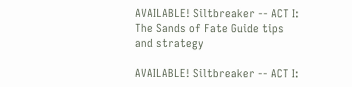AVAILABLE! Siltbreaker -- ACT I: The Sands of Fate Guide tips and strategy

AVAILABLE! Siltbreaker -- ACT I: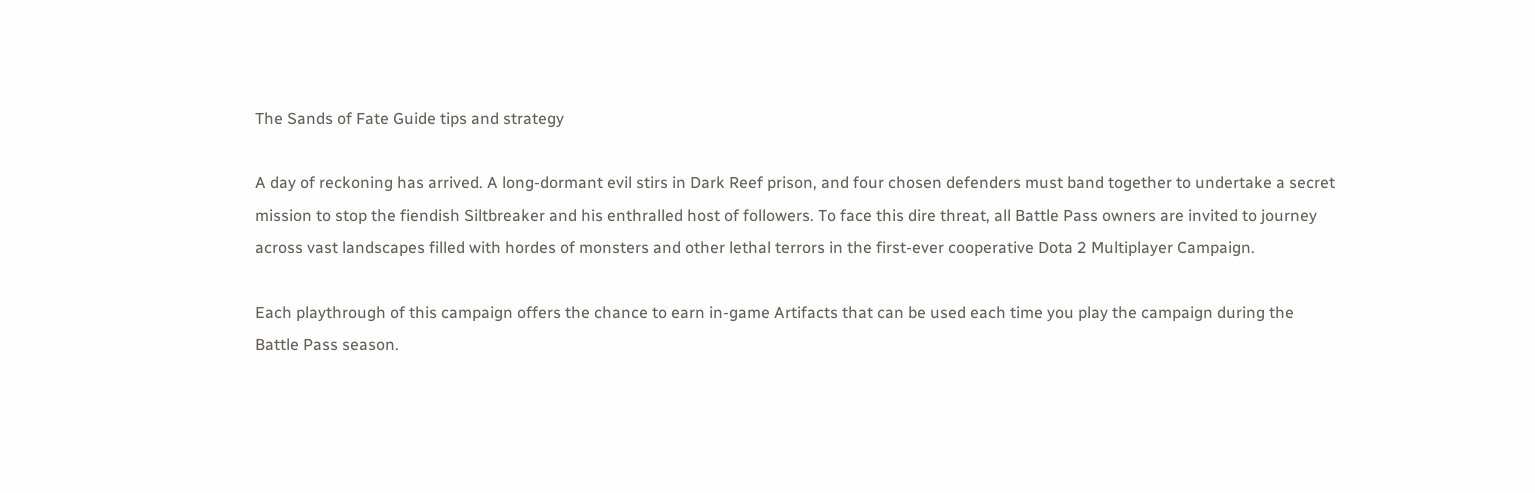The Sands of Fate Guide tips and strategy

A day of reckoning has arrived. A long-dormant evil stirs in Dark Reef prison, and four chosen defenders must band together to undertake a secret mission to stop the fiendish Siltbreaker and his enthralled host of followers. To face this dire threat, all Battle Pass owners are invited to journey across vast landscapes filled with hordes of monsters and other lethal terrors in the first-ever cooperative Dota 2 Multiplayer Campaign.

Each playthrough of this campaign offers the chance to earn in-game Artifacts that can be used each time you play the campaign during the Battle Pass season.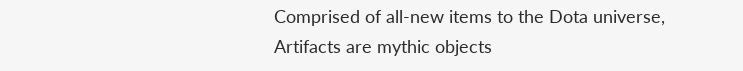Comprised of all-new items to the Dota universe, Artifacts are mythic objects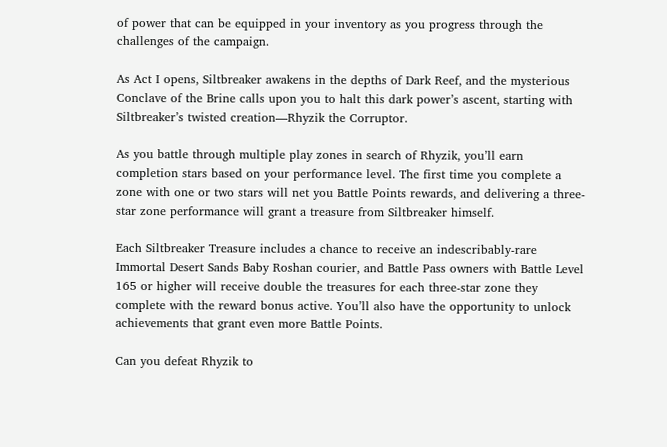of power that can be equipped in your inventory as you progress through the challenges of the campaign.

As Act I opens, Siltbreaker awakens in the depths of Dark Reef, and the mysterious Conclave of the Brine calls upon you to halt this dark power’s ascent, starting with Siltbreaker’s twisted creation—Rhyzik the Corruptor.

As you battle through multiple play zones in search of Rhyzik, you’ll earn completion stars based on your performance level. The first time you complete a zone with one or two stars will net you Battle Points rewards, and delivering a three-star zone performance will grant a treasure from Siltbreaker himself.

Each Siltbreaker Treasure includes a chance to receive an indescribably-rare Immortal Desert Sands Baby Roshan courier, and Battle Pass owners with Battle Level 165 or higher will receive double the treasures for each three-star zone they complete with the reward bonus active. You’ll also have the opportunity to unlock achievements that grant even more Battle Points.

Can you defeat Rhyzik to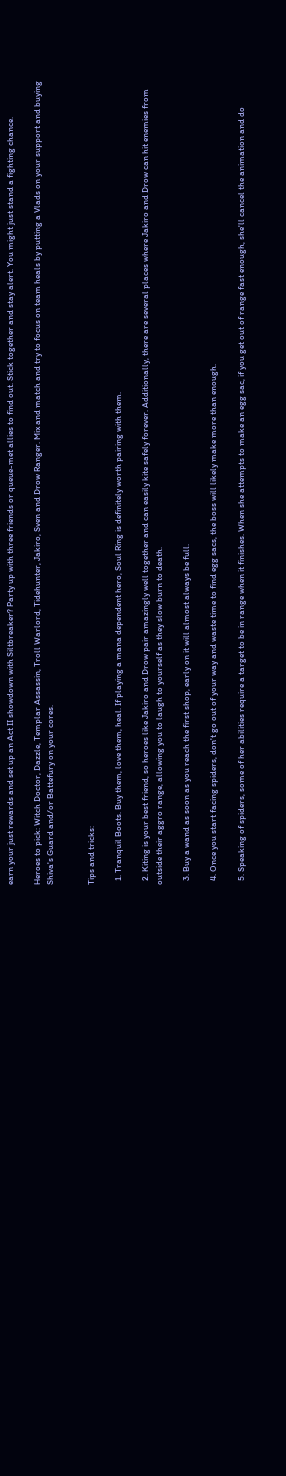earn your just rewards and set up an Act II showdown with Siltbreaker? Party up with three friends or queue-met allies to find out. Stick together and stay alert. You might just stand a fighting chance.

Heroes to pick: Witch Doctor, Dazzle, Templar Assassin, Troll Warlord, Tidehunter, Jakiro, Sven and Drow Ranger. Mix and match and try to focus on team heals by putting a Vlads on your support and buying Shiva's Guard and/or Battefury on your cores.


Tips and tricks:

  1. Tranquil Boots. Buy them, love them, heal. If playing a mana dependent hero, Soul Ring is definitely worth pairing with them.

  2. Kiting is your best friend, so heroes like Jakiro and Drow pair amazingly well together and can easily kite safely forever. Additionally, there are several places where Jakiro and Drow can hit enemies from outside their aggro range, allowing you to laugh to yourself as they slow burn to death.

  3. Buy a wand as soon as you reach the first shop, early on it will almost always be full.

  4. Once you start facing spiders, don't go out of your way and waste time to find egg sacs, the boss will likely make more than enough.

  5. Speaking of spiders, some of her abilities require a target to be in range when it finishes. When she attempts to make an egg sac, if you get out of range fast enough, she'll cancel the animation and do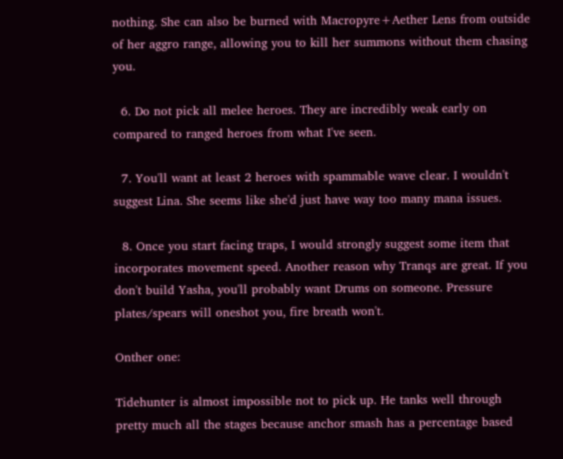nothing. She can also be burned with Macropyre+Aether Lens from outside of her aggro range, allowing you to kill her summons without them chasing you.

  6. Do not pick all melee heroes. They are incredibly weak early on compared to ranged heroes from what I've seen.

  7. You'll want at least 2 heroes with spammable wave clear. I wouldn't suggest Lina. She seems like she'd just have way too many mana issues.

  8. Once you start facing traps, I would strongly suggest some item that incorporates movement speed. Another reason why Tranqs are great. If you don't build Yasha, you'll probably want Drums on someone. Pressure plates/spears will oneshot you, fire breath won't.

Onther one:

Tidehunter is almost impossible not to pick up. He tanks well through pretty much all the stages because anchor smash has a percentage based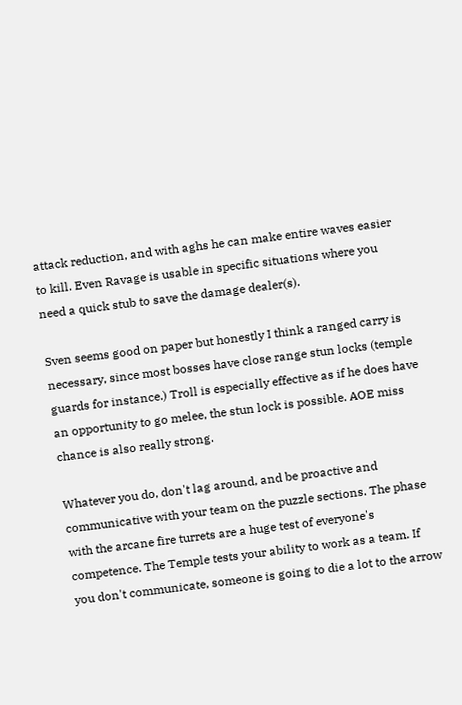attack reduction, and with aghs he can make entire waves easier to kill. Even Ravage is usable in specific situations where you need a quick stub to save the damage dealer(s).

Sven seems good on paper but honestly I think a ranged carry is necessary, since most bosses have close range stun locks (temple guards for instance.) Troll is especially effective as if he does have an opportunity to go melee, the stun lock is possible. AOE miss chance is also really strong.

Whatever you do, don't lag around, and be proactive and communicative with your team on the puzzle sections. The phase with the arcane fire turrets are a huge test of everyone's competence. The Temple tests your ability to work as a team. If you don't communicate, someone is going to die a lot to the arrow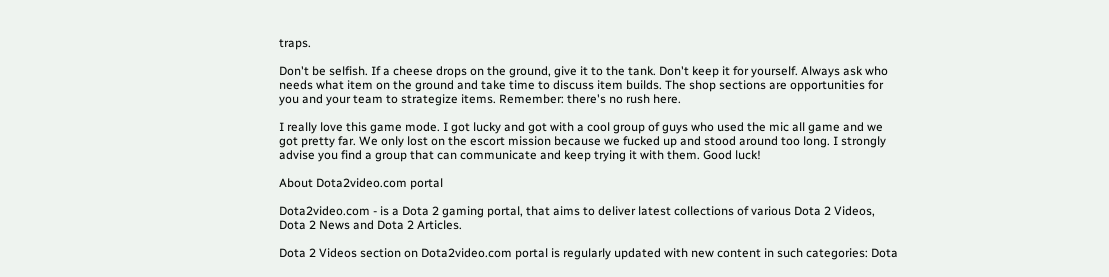traps.

Don't be selfish. If a cheese drops on the ground, give it to the tank. Don't keep it for yourself. Always ask who needs what item on the ground and take time to discuss item builds. The shop sections are opportunities for you and your team to strategize items. Remember: there's no rush here.

I really love this game mode. I got lucky and got with a cool group of guys who used the mic all game and we got pretty far. We only lost on the escort mission because we fucked up and stood around too long. I strongly advise you find a group that can communicate and keep trying it with them. Good luck!

About Dota2video.com portal

Dota2video.com - is a Dota 2 gaming portal, that aims to deliver latest collections of various Dota 2 Videos, Dota 2 News and Dota 2 Articles.

Dota 2 Videos section on Dota2video.com portal is regularly updated with new content in such categories: Dota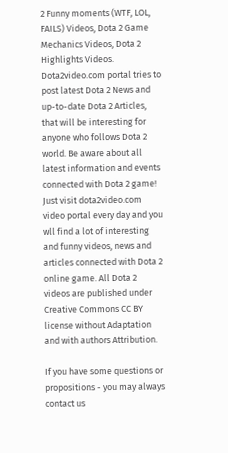2 Funny moments (WTF, LOL, FAILS) Videos, Dota 2 Game Mechanics Videos, Dota 2 Highlights Videos. Dota2video.com portal tries to post latest Dota 2 News and up-to-date Dota 2 Articles, that will be interesting for anyone who follows Dota 2 world. Be aware about all latest information and events connected with Dota 2 game! Just visit dota2video.com video portal every day and you wll find a lot of interesting and funny videos, news and articles connected with Dota 2 online game. All Dota 2 videos are published under Creative Commons CC BY license without Adaptation and with authors Attribution.

If you have some questions or propositions - you may always contact us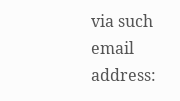via such email address: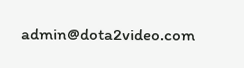admin@dota2video.com